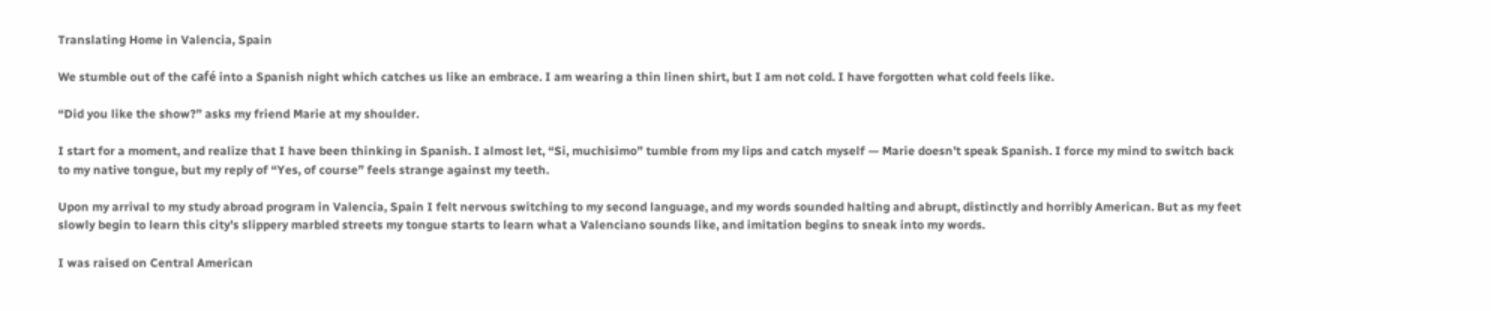Translating Home in Valencia, Spain

We stumble out of the café into a Spanish night which catches us like an embrace. I am wearing a thin linen shirt, but I am not cold. I have forgotten what cold feels like.

“Did you like the show?” asks my friend Marie at my shoulder.

I start for a moment, and realize that I have been thinking in Spanish. I almost let, “Si, muchisimo” tumble from my lips and catch myself — Marie doesn’t speak Spanish. I force my mind to switch back to my native tongue, but my reply of “Yes, of course” feels strange against my teeth.

Upon my arrival to my study abroad program in Valencia, Spain I felt nervous switching to my second language, and my words sounded halting and abrupt, distinctly and horribly American. But as my feet slowly begin to learn this city’s slippery marbled streets my tongue starts to learn what a Valenciano sounds like, and imitation begins to sneak into my words.

I was raised on Central American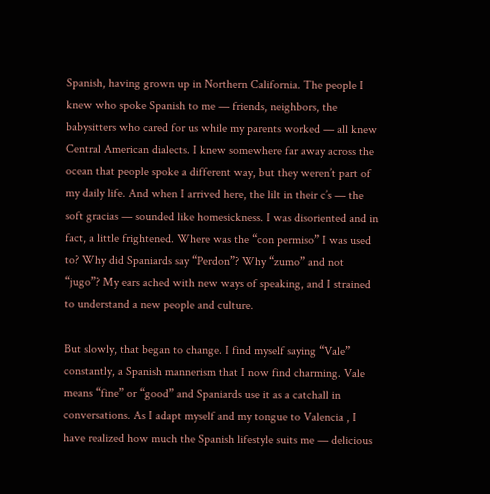Spanish, having grown up in Northern California. The people I knew who spoke Spanish to me — friends, neighbors, the babysitters who cared for us while my parents worked — all knew Central American dialects. I knew somewhere far away across the ocean that people spoke a different way, but they weren’t part of my daily life. And when I arrived here, the lilt in their c’s — the soft gracias — sounded like homesickness. I was disoriented and in fact, a little frightened. Where was the “con permiso” I was used to? Why did Spaniards say “Perdon”? Why “zumo” and not “jugo”? My ears ached with new ways of speaking, and I strained to understand a new people and culture.

But slowly, that began to change. I find myself saying “Vale” constantly, a Spanish mannerism that I now find charming. Vale means “fine” or “good” and Spaniards use it as a catchall in conversations. As I adapt myself and my tongue to Valencia , I have realized how much the Spanish lifestyle suits me — delicious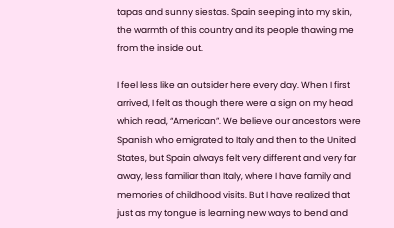tapas and sunny siestas. Spain seeping into my skin, the warmth of this country and its people thawing me from the inside out.

I feel less like an outsider here every day. When I first arrived, I felt as though there were a sign on my head which read, “American”. We believe our ancestors were Spanish who emigrated to Italy and then to the United States, but Spain always felt very different and very far away, less familiar than Italy, where I have family and memories of childhood visits. But I have realized that just as my tongue is learning new ways to bend and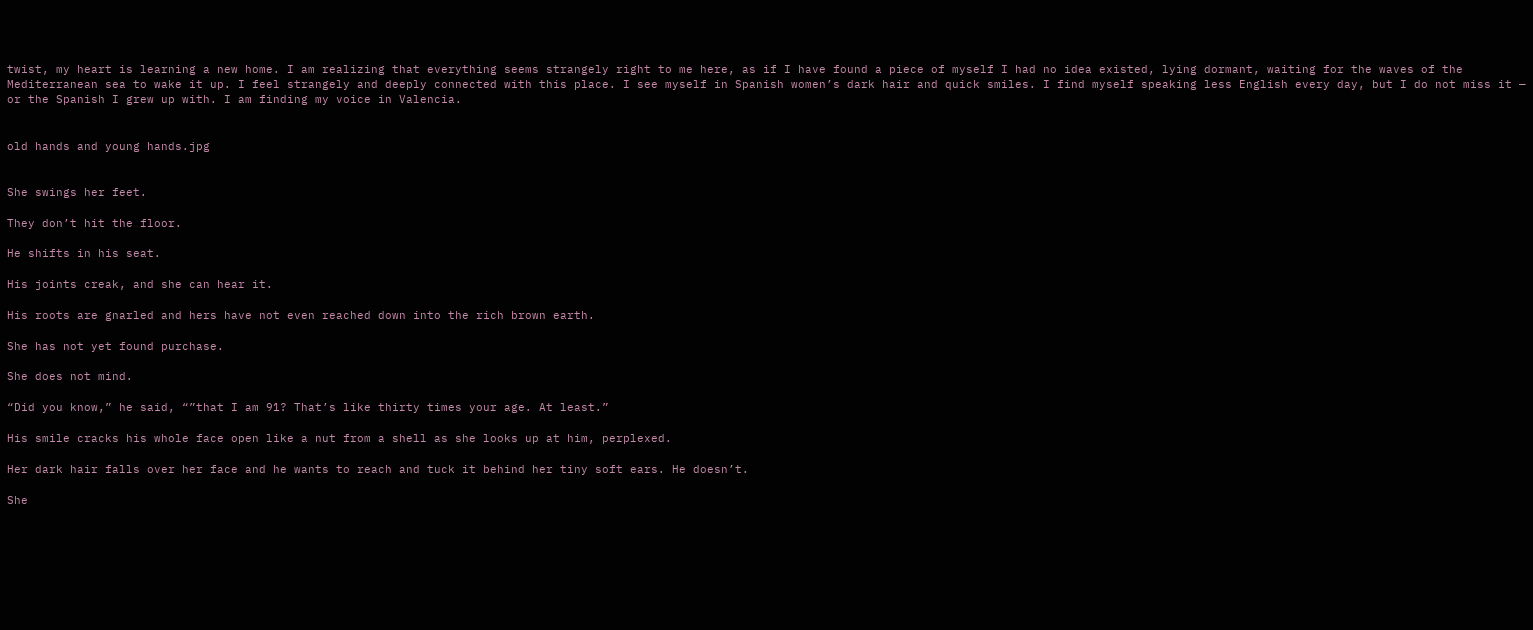twist, my heart is learning a new home. I am realizing that everything seems strangely right to me here, as if I have found a piece of myself I had no idea existed, lying dormant, waiting for the waves of the Mediterranean sea to wake it up. I feel strangely and deeply connected with this place. I see myself in Spanish women’s dark hair and quick smiles. I find myself speaking less English every day, but I do not miss it — or the Spanish I grew up with. I am finding my voice in Valencia.


old hands and young hands.jpg


She swings her feet.

They don’t hit the floor.

He shifts in his seat.

His joints creak, and she can hear it.

His roots are gnarled and hers have not even reached down into the rich brown earth.

She has not yet found purchase.

She does not mind.

“Did you know,” he said, “”that I am 91? That’s like thirty times your age. At least.”

His smile cracks his whole face open like a nut from a shell as she looks up at him, perplexed.

Her dark hair falls over her face and he wants to reach and tuck it behind her tiny soft ears. He doesn’t.

She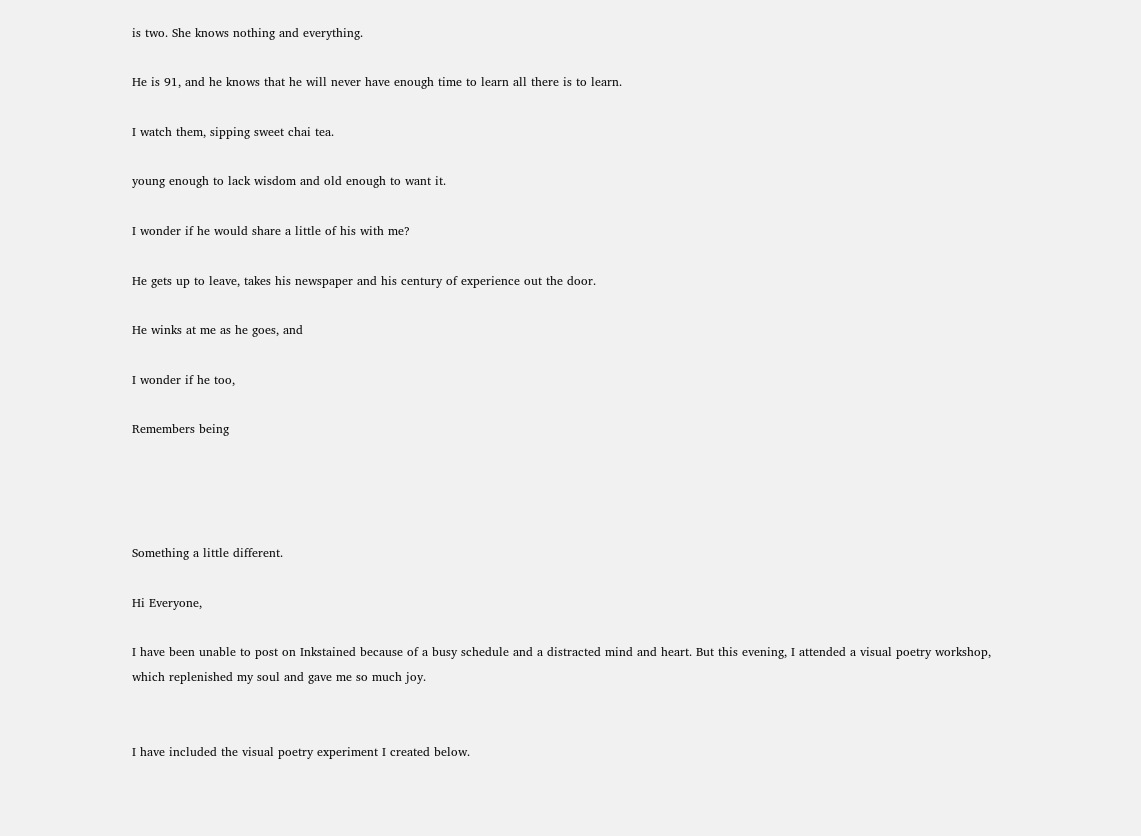is two. She knows nothing and everything.

He is 91, and he knows that he will never have enough time to learn all there is to learn.

I watch them, sipping sweet chai tea.

young enough to lack wisdom and old enough to want it.

I wonder if he would share a little of his with me?

He gets up to leave, takes his newspaper and his century of experience out the door.

He winks at me as he goes, and

I wonder if he too,

Remembers being




Something a little different.

Hi Everyone,

I have been unable to post on Inkstained because of a busy schedule and a distracted mind and heart. But this evening, I attended a visual poetry workshop, which replenished my soul and gave me so much joy.


I have included the visual poetry experiment I created below.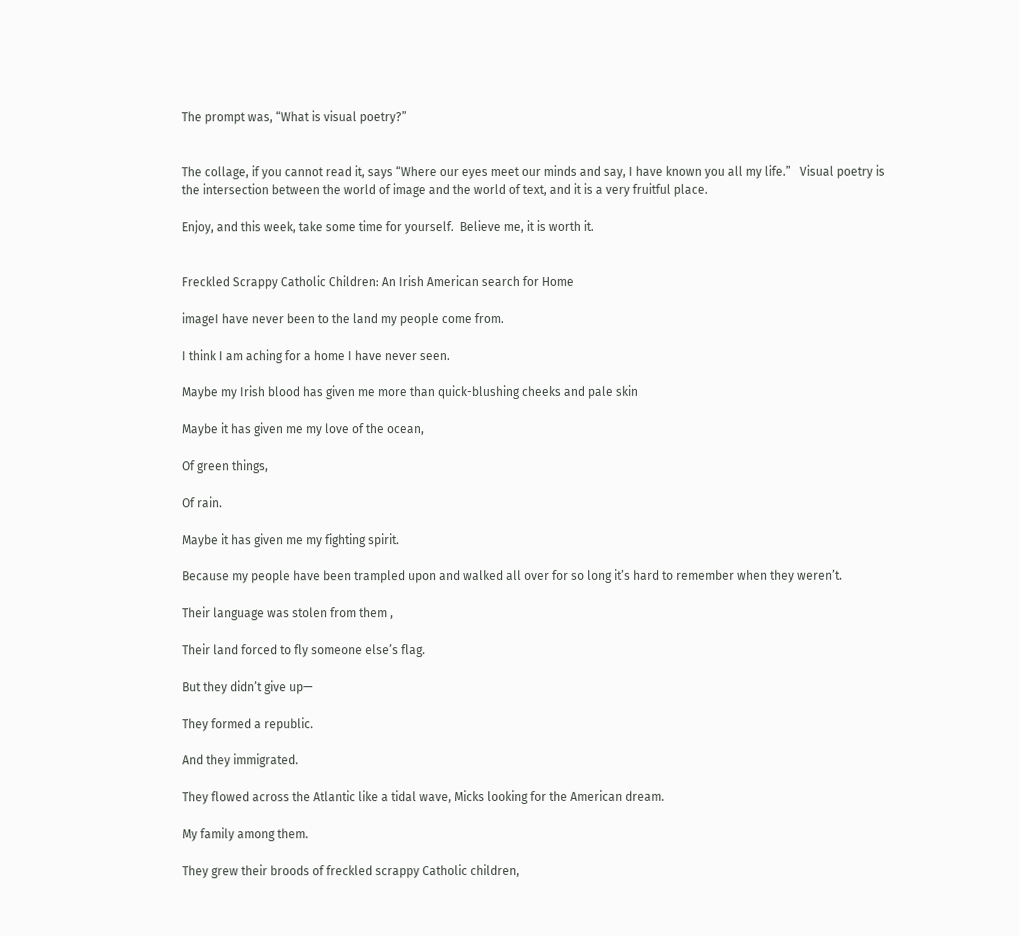The prompt was, “What is visual poetry?”


The collage, if you cannot read it, says “Where our eyes meet our minds and say, I have known you all my life.”   Visual poetry is the intersection between the world of image and the world of text, and it is a very fruitful place.

Enjoy, and this week, take some time for yourself.  Believe me, it is worth it.


Freckled Scrappy Catholic Children: An Irish American search for Home

imageI have never been to the land my people come from.

I think I am aching for a home I have never seen.

Maybe my Irish blood has given me more than quick-blushing cheeks and pale skin

Maybe it has given me my love of the ocean,

Of green things,

Of rain.

Maybe it has given me my fighting spirit.

Because my people have been trampled upon and walked all over for so long it’s hard to remember when they weren’t.

Their language was stolen from them ,

Their land forced to fly someone else’s flag.

But they didn’t give up—

They formed a republic.

And they immigrated.

They flowed across the Atlantic like a tidal wave, Micks looking for the American dream.

My family among them.

They grew their broods of freckled scrappy Catholic children,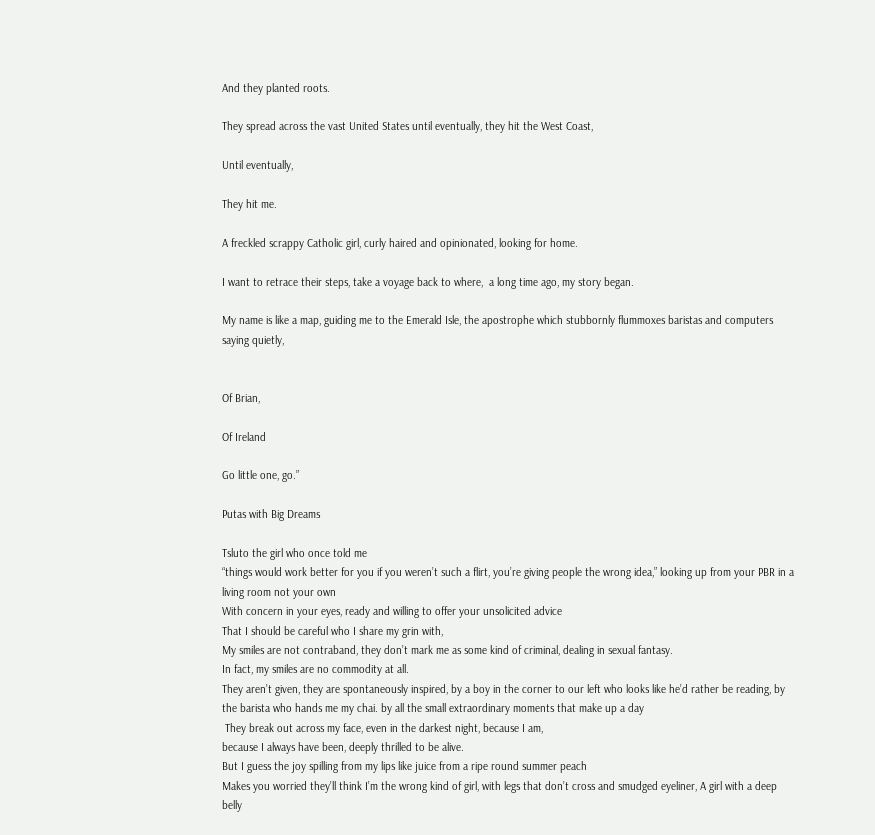And they planted roots.

They spread across the vast United States until eventually, they hit the West Coast,

Until eventually,

They hit me.

A freckled scrappy Catholic girl, curly haired and opinionated, looking for home.

I want to retrace their steps, take a voyage back to where,  a long time ago, my story began.

My name is like a map, guiding me to the Emerald Isle, the apostrophe which stubbornly flummoxes baristas and computers saying quietly,


Of Brian,

Of Ireland

Go little one, go.”

Putas with Big Dreams

Tsluto the girl who once told me
“things would work better for you if you weren’t such a flirt, you’re giving people the wrong idea,” looking up from your PBR in a living room not your own
With concern in your eyes, ready and willing to offer your unsolicited advice
That I should be careful who I share my grin with,
My smiles are not contraband, they don’t mark me as some kind of criminal, dealing in sexual fantasy.
In fact, my smiles are no commodity at all.
They aren’t given, they are spontaneously inspired, by a boy in the corner to our left who looks like he’d rather be reading, by the barista who hands me my chai. by all the small extraordinary moments that make up a day
 They break out across my face, even in the darkest night, because I am,
because I always have been, deeply thrilled to be alive.
But I guess the joy spilling from my lips like juice from a ripe round summer peach
Makes you worried they’ll think I’m the wrong kind of girl, with legs that don’t cross and smudged eyeliner, A girl with a deep belly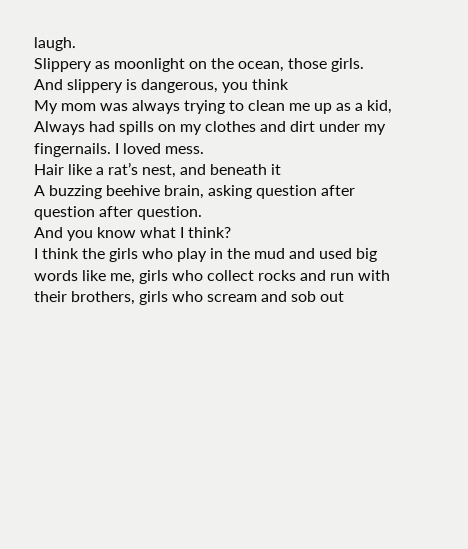laugh.
Slippery as moonlight on the ocean, those girls.
And slippery is dangerous, you think
My mom was always trying to clean me up as a kid,
Always had spills on my clothes and dirt under my fingernails. I loved mess.
Hair like a rat’s nest, and beneath it
A buzzing beehive brain, asking question after question after question.
And you know what I think?
I think the girls who play in the mud and used big words like me, girls who collect rocks and run with their brothers, girls who scream and sob out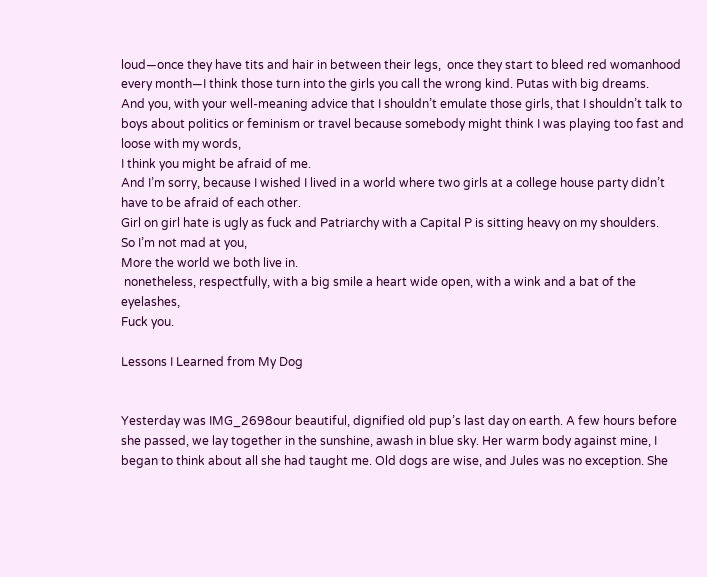loud—once they have tits and hair in between their legs,  once they start to bleed red womanhood every month—I think those turn into the girls you call the wrong kind. Putas with big dreams.
And you, with your well-meaning advice that I shouldn’t emulate those girls, that I shouldn’t talk to boys about politics or feminism or travel because somebody might think I was playing too fast and loose with my words,
I think you might be afraid of me.
And I’m sorry, because I wished I lived in a world where two girls at a college house party didn’t have to be afraid of each other.
Girl on girl hate is ugly as fuck and Patriarchy with a Capital P is sitting heavy on my shoulders.
So I’m not mad at you,
More the world we both live in.
 nonetheless, respectfully, with a big smile a heart wide open, with a wink and a bat of the eyelashes,
Fuck you.

Lessons I Learned from My Dog


Yesterday was IMG_2698our beautiful, dignified old pup’s last day on earth. A few hours before she passed, we lay together in the sunshine, awash in blue sky. Her warm body against mine, I began to think about all she had taught me. Old dogs are wise, and Jules was no exception. She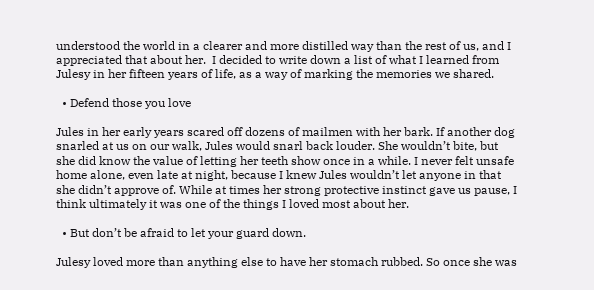understood the world in a clearer and more distilled way than the rest of us, and I appreciated that about her.  I decided to write down a list of what I learned from Julesy in her fifteen years of life, as a way of marking the memories we shared.

  • Defend those you love

Jules in her early years scared off dozens of mailmen with her bark. If another dog snarled at us on our walk, Jules would snarl back louder. She wouldn’t bite, but she did know the value of letting her teeth show once in a while. I never felt unsafe home alone, even late at night, because I knew Jules wouldn’t let anyone in that she didn’t approve of. While at times her strong protective instinct gave us pause, I think ultimately it was one of the things I loved most about her.

  • But don’t be afraid to let your guard down.

Julesy loved more than anything else to have her stomach rubbed. So once she was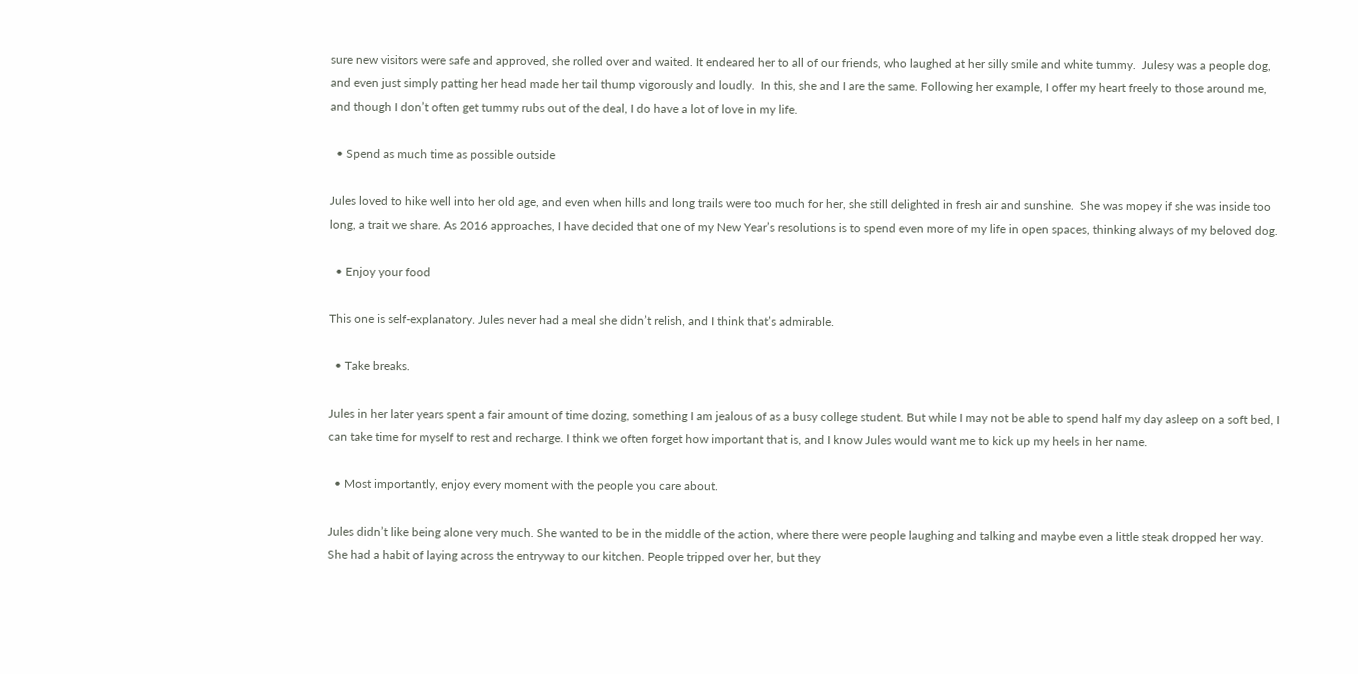sure new visitors were safe and approved, she rolled over and waited. It endeared her to all of our friends, who laughed at her silly smile and white tummy.  Julesy was a people dog, and even just simply patting her head made her tail thump vigorously and loudly.  In this, she and I are the same. Following her example, I offer my heart freely to those around me, and though I don’t often get tummy rubs out of the deal, I do have a lot of love in my life.

  • Spend as much time as possible outside

Jules loved to hike well into her old age, and even when hills and long trails were too much for her, she still delighted in fresh air and sunshine.  She was mopey if she was inside too long, a trait we share. As 2016 approaches, I have decided that one of my New Year’s resolutions is to spend even more of my life in open spaces, thinking always of my beloved dog.

  • Enjoy your food

This one is self-explanatory. Jules never had a meal she didn’t relish, and I think that’s admirable.

  • Take breaks.

Jules in her later years spent a fair amount of time dozing, something I am jealous of as a busy college student. But while I may not be able to spend half my day asleep on a soft bed, I can take time for myself to rest and recharge. I think we often forget how important that is, and I know Jules would want me to kick up my heels in her name.

  • Most importantly, enjoy every moment with the people you care about.

Jules didn’t like being alone very much. She wanted to be in the middle of the action, where there were people laughing and talking and maybe even a little steak dropped her way. She had a habit of laying across the entryway to our kitchen. People tripped over her, but they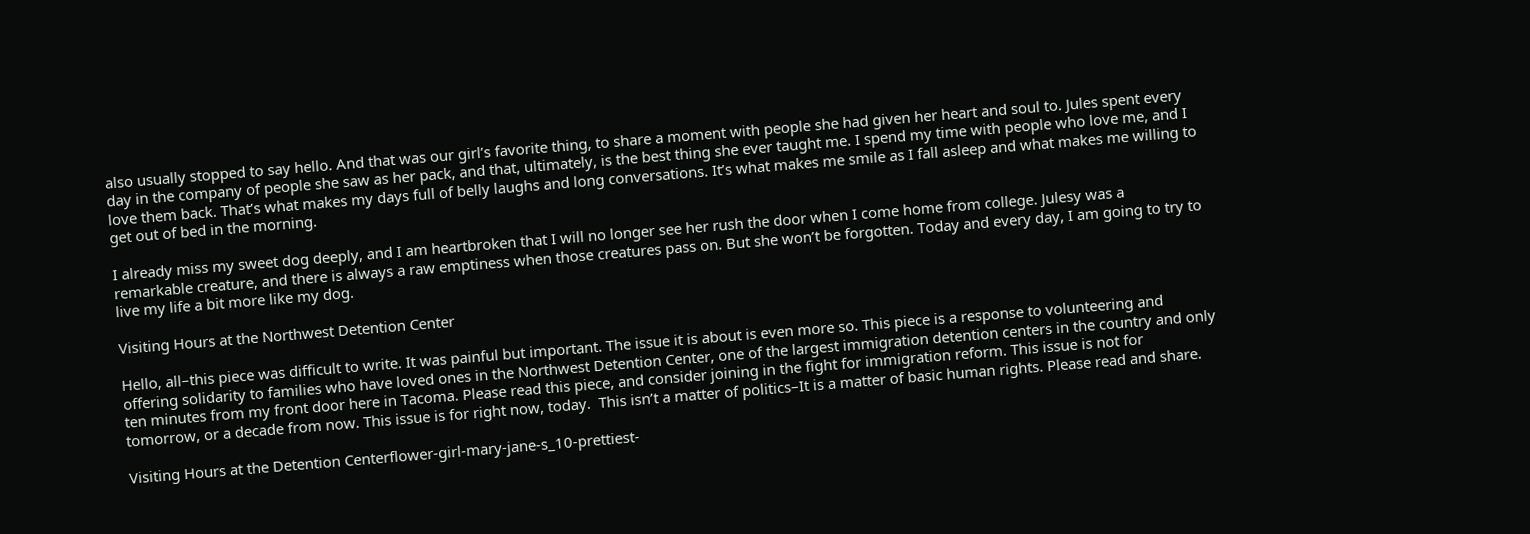also usually stopped to say hello. And that was our girl’s favorite thing, to share a moment with people she had given her heart and soul to. Jules spent every day in the company of people she saw as her pack, and that, ultimately, is the best thing she ever taught me. I spend my time with people who love me, and I love them back. That’s what makes my days full of belly laughs and long conversations. It’s what makes me smile as I fall asleep and what makes me willing to get out of bed in the morning.

I already miss my sweet dog deeply, and I am heartbroken that I will no longer see her rush the door when I come home from college. Julesy was a remarkable creature, and there is always a raw emptiness when those creatures pass on. But she won’t be forgotten. Today and every day, I am going to try to live my life a bit more like my dog.

Visiting Hours at the Northwest Detention Center

Hello, all–this piece was difficult to write. It was painful but important. The issue it is about is even more so. This piece is a response to volunteering and offering solidarity to families who have loved ones in the Northwest Detention Center, one of the largest immigration detention centers in the country and only ten minutes from my front door here in Tacoma. Please read this piece, and consider joining in the fight for immigration reform. This issue is not for tomorrow, or a decade from now. This issue is for right now, today.  This isn’t a matter of politics–It is a matter of basic human rights. Please read and share.

Visiting Hours at the Detention Centerflower-girl-mary-jane-s_10-prettiest-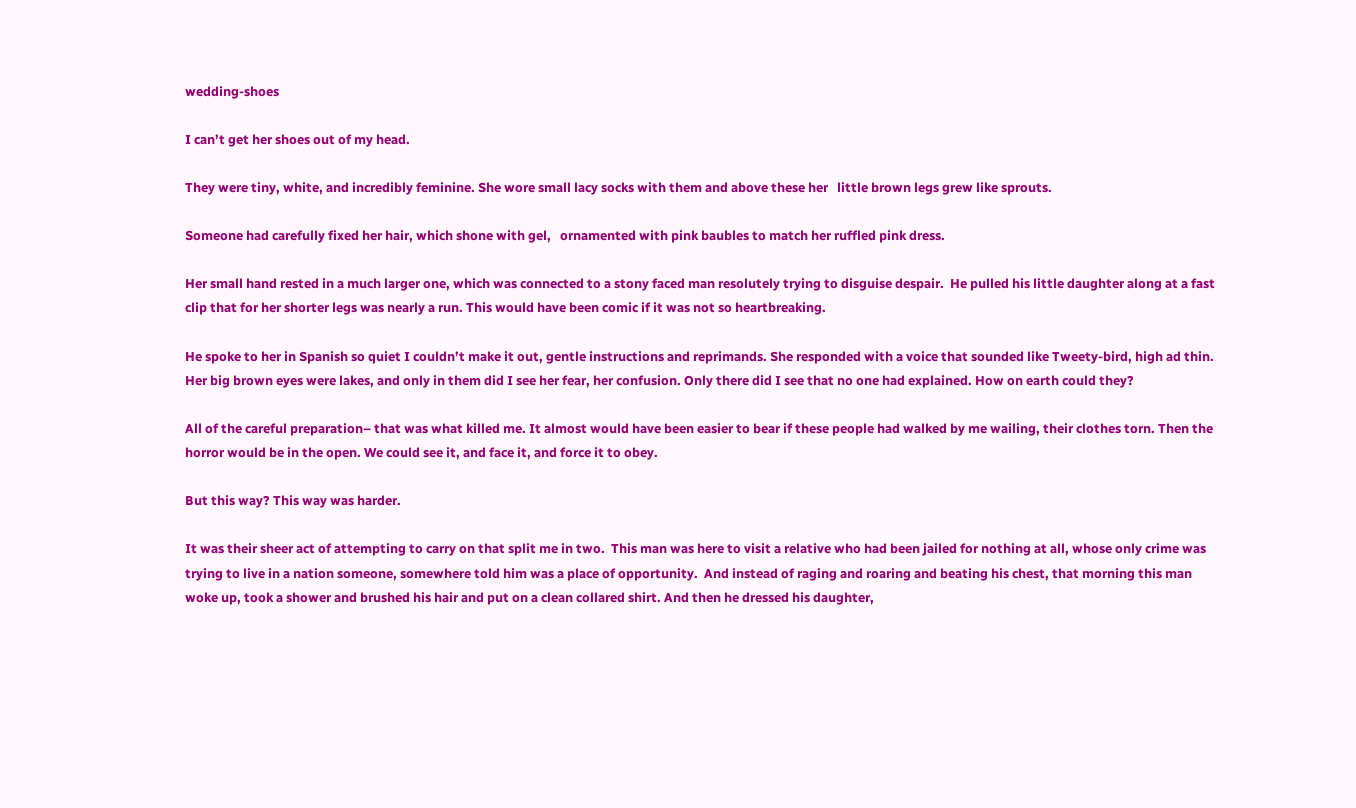wedding-shoes

I can’t get her shoes out of my head.

They were tiny, white, and incredibly feminine. She wore small lacy socks with them and above these her   little brown legs grew like sprouts.

Someone had carefully fixed her hair, which shone with gel,   ornamented with pink baubles to match her ruffled pink dress.

Her small hand rested in a much larger one, which was connected to a stony faced man resolutely trying to disguise despair.  He pulled his little daughter along at a fast clip that for her shorter legs was nearly a run. This would have been comic if it was not so heartbreaking.

He spoke to her in Spanish so quiet I couldn’t make it out, gentle instructions and reprimands. She responded with a voice that sounded like Tweety-bird, high ad thin. Her big brown eyes were lakes, and only in them did I see her fear, her confusion. Only there did I see that no one had explained. How on earth could they?

All of the careful preparation– that was what killed me. It almost would have been easier to bear if these people had walked by me wailing, their clothes torn. Then the horror would be in the open. We could see it, and face it, and force it to obey.

But this way? This way was harder.

It was their sheer act of attempting to carry on that split me in two.  This man was here to visit a relative who had been jailed for nothing at all, whose only crime was trying to live in a nation someone, somewhere told him was a place of opportunity.  And instead of raging and roaring and beating his chest, that morning this man woke up, took a shower and brushed his hair and put on a clean collared shirt. And then he dressed his daughter,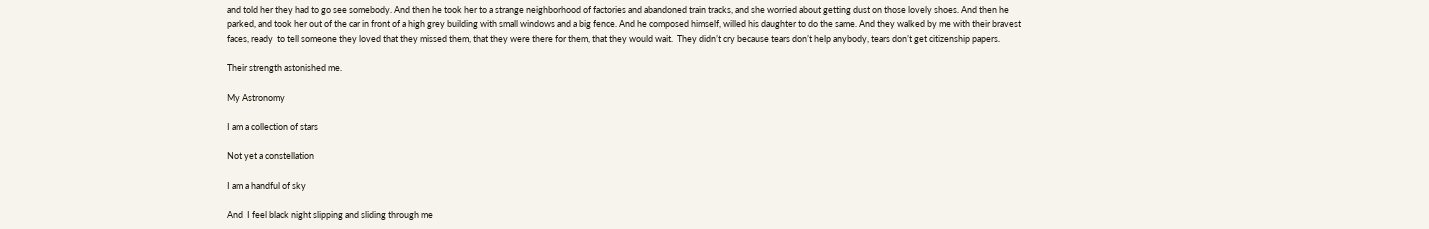and told her they had to go see somebody. And then he took her to a strange neighborhood of factories and abandoned train tracks, and she worried about getting dust on those lovely shoes. And then he parked, and took her out of the car in front of a high grey building with small windows and a big fence. And he composed himself, willed his daughter to do the same. And they walked by me with their bravest faces, ready  to tell someone they loved that they missed them, that they were there for them, that they would wait.  They didn’t cry because tears don’t help anybody, tears don’t get citizenship papers.

Their strength astonished me.

My Astronomy

I am a collection of stars

Not yet a constellation

I am a handful of sky

And  I feel black night slipping and sliding through me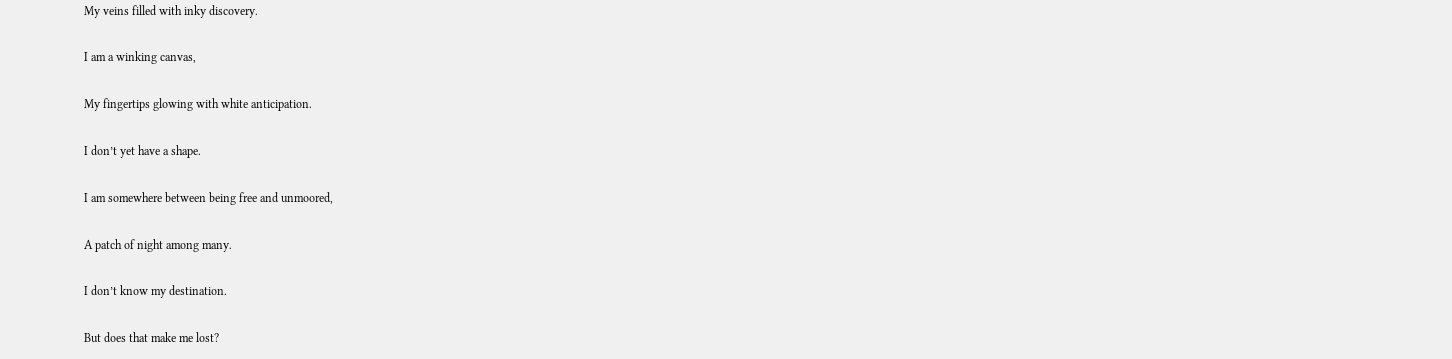My veins filled with inky discovery.

I am a winking canvas,

My fingertips glowing with white anticipation.

I don’t yet have a shape.

I am somewhere between being free and unmoored,

A patch of night among many.

I don’t know my destination.

But does that make me lost?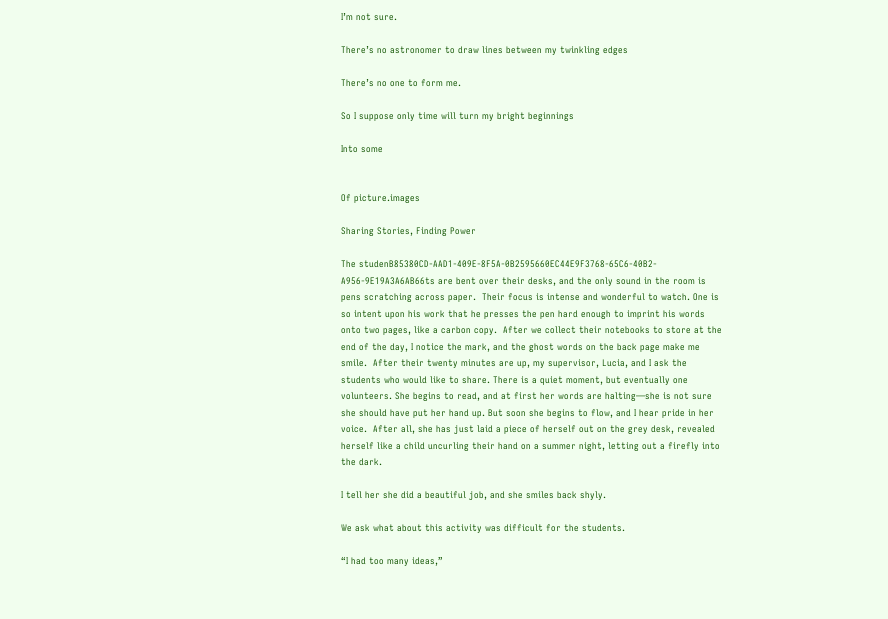I’m not sure.

There’s no astronomer to draw lines between my twinkling edges

There’s no one to form me.

So I suppose only time will turn my bright beginnings

Into some


Of picture.images

Sharing Stories, Finding Power

The studenB85380CD-AAD1-409E-8F5A-0B2595660EC44E9F3768-65C6-40B2-A956-9E19A3A6AB66ts are bent over their desks, and the only sound in the room is pens scratching across paper.  Their focus is intense and wonderful to watch. One is so intent upon his work that he presses the pen hard enough to imprint his words onto two pages, like a carbon copy.  After we collect their notebooks to store at the end of the day, I notice the mark, and the ghost words on the back page make me smile.  After their twenty minutes are up, my supervisor, Lucia, and I ask the students who would like to share. There is a quiet moment, but eventually one volunteers. She begins to read, and at first her words are halting—she is not sure she should have put her hand up. But soon she begins to flow, and I hear pride in her voice.  After all, she has just laid a piece of herself out on the grey desk, revealed herself like a child uncurling their hand on a summer night, letting out a firefly into the dark.

I tell her she did a beautiful job, and she smiles back shyly.

We ask what about this activity was difficult for the students.

“I had too many ideas,”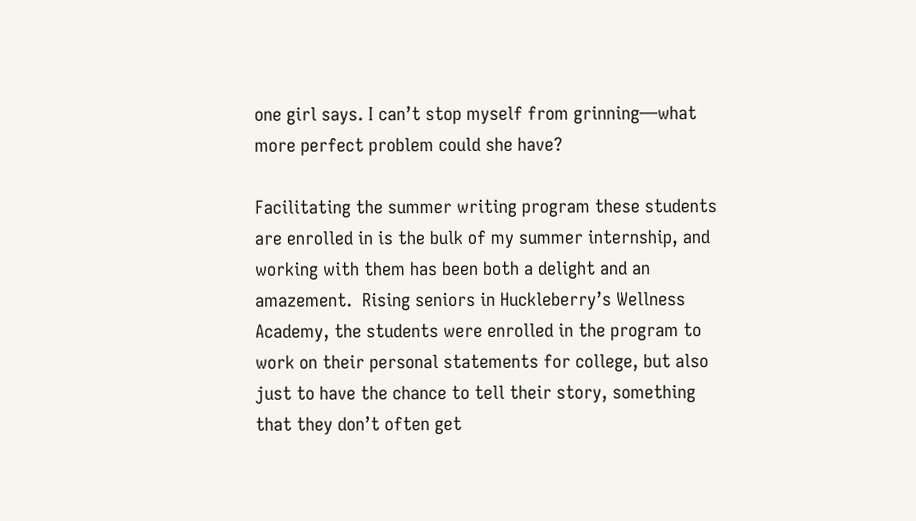one girl says. I can’t stop myself from grinning—what more perfect problem could she have?

Facilitating the summer writing program these students are enrolled in is the bulk of my summer internship, and working with them has been both a delight and an amazement.  Rising seniors in Huckleberry’s Wellness Academy, the students were enrolled in the program to work on their personal statements for college, but also just to have the chance to tell their story, something that they don’t often get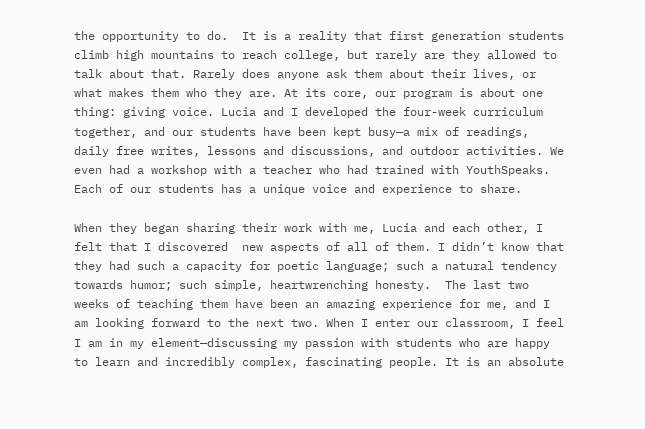the opportunity to do.  It is a reality that first generation students climb high mountains to reach college, but rarely are they allowed to talk about that. Rarely does anyone ask them about their lives, or what makes them who they are. At its core, our program is about one thing: giving voice. Lucia and I developed the four-week curriculum together, and our students have been kept busy—a mix of readings, daily free writes, lessons and discussions, and outdoor activities. We even had a workshop with a teacher who had trained with YouthSpeaks.  Each of our students has a unique voice and experience to share.

When they began sharing their work with me, Lucia and each other, I felt that I discovered  new aspects of all of them. I didn’t know that they had such a capacity for poetic language; such a natural tendency towards humor; such simple, heartwrenching honesty.  The last two weeks of teaching them have been an amazing experience for me, and I am looking forward to the next two. When I enter our classroom, I feel  I am in my element—discussing my passion with students who are happy to learn and incredibly complex, fascinating people. It is an absolute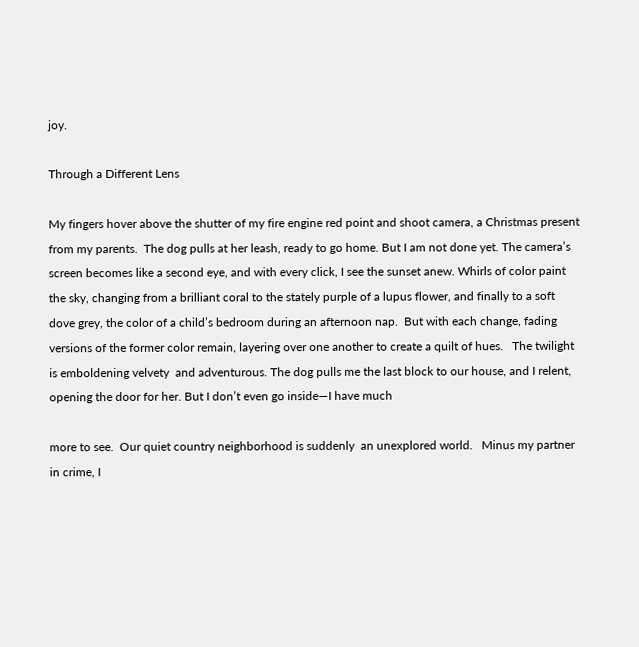joy.

Through a Different Lens

My fingers hover above the shutter of my fire engine red point and shoot camera, a Christmas present from my parents.  The dog pulls at her leash, ready to go home. But I am not done yet. The camera’s screen becomes like a second eye, and with every click, I see the sunset anew. Whirls of color paint the sky, changing from a brilliant coral to the stately purple of a lupus flower, and finally to a soft dove grey, the color of a child’s bedroom during an afternoon nap.  But with each change, fading versions of the former color remain, layering over one another to create a quilt of hues.   The twilight is emboldening velvety  and adventurous. The dog pulls me the last block to our house, and I relent, opening the door for her. But I don’t even go inside—I have much

more to see.  Our quiet country neighborhood is suddenly  an unexplored world.   Minus my partner in crime, I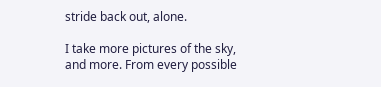stride back out, alone.

I take more pictures of the sky, and more. From every possible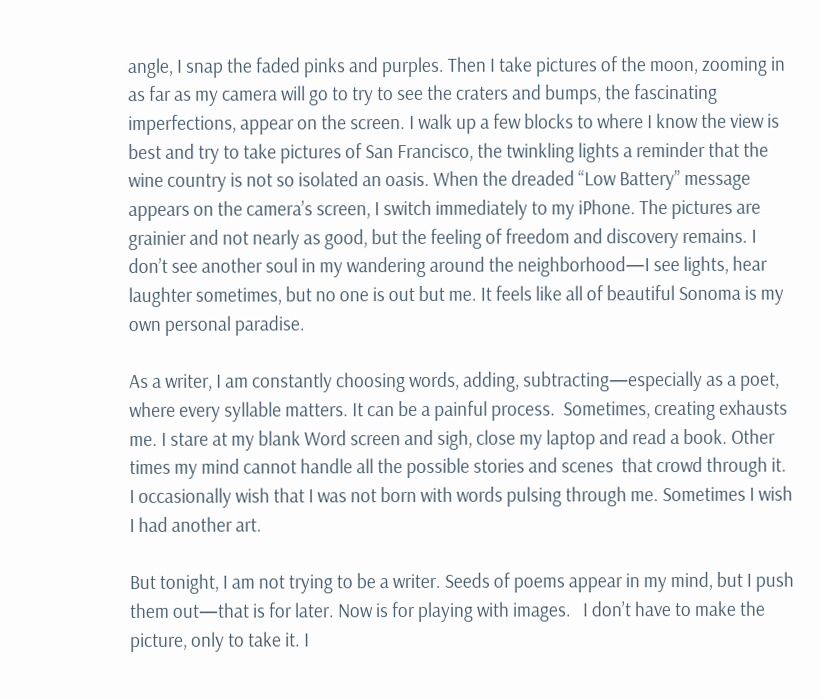angle, I snap the faded pinks and purples. Then I take pictures of the moon, zooming in as far as my camera will go to try to see the craters and bumps, the fascinating imperfections, appear on the screen. I walk up a few blocks to where I know the view is best and try to take pictures of San Francisco, the twinkling lights a reminder that the wine country is not so isolated an oasis. When the dreaded “Low Battery” message appears on the camera’s screen, I switch immediately to my iPhone. The pictures are grainier and not nearly as good, but the feeling of freedom and discovery remains. I don’t see another soul in my wandering around the neighborhood—I see lights, hear laughter sometimes, but no one is out but me. It feels like all of beautiful Sonoma is my own personal paradise.

As a writer, I am constantly choosing words, adding, subtracting—especially as a poet, where every syllable matters. It can be a painful process.  Sometimes, creating exhausts me. I stare at my blank Word screen and sigh, close my laptop and read a book. Other times my mind cannot handle all the possible stories and scenes  that crowd through it.  I occasionally wish that I was not born with words pulsing through me. Sometimes I wish I had another art.

But tonight, I am not trying to be a writer. Seeds of poems appear in my mind, but I push them out—that is for later. Now is for playing with images.   I don’t have to make the picture, only to take it. I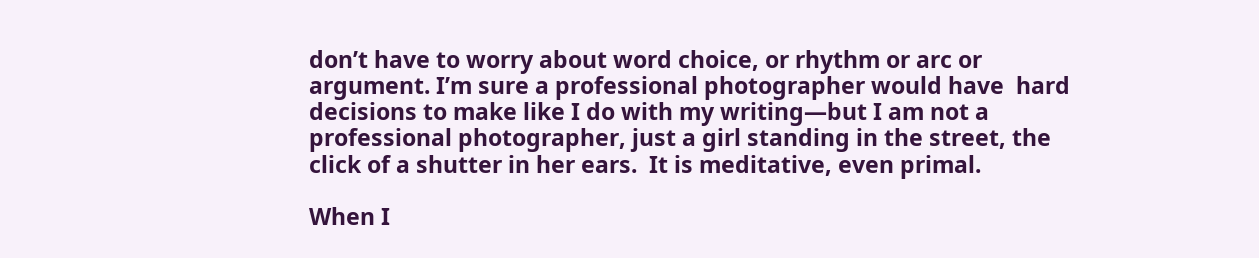don’t have to worry about word choice, or rhythm or arc or argument. I’m sure a professional photographer would have  hard decisions to make like I do with my writing—but I am not a professional photographer, just a girl standing in the street, the click of a shutter in her ears.  It is meditative, even primal.

When I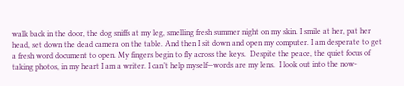walk back in the door, the dog sniffs at my leg, smelling fresh summer night on my skin. I smile at her, pat her head, set down the dead camera on the table. And then I sit down and open my computer. I am desperate to get a fresh word document to open. My fingers begin to fly across the keys.  Despite the peace, the quiet focus of taking photos, in my heart I am a writer. I can’t help myself—words are my lens.  I look out into the now-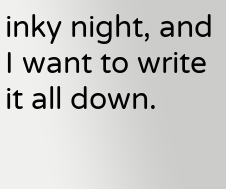inky night, and I want to write it all down.